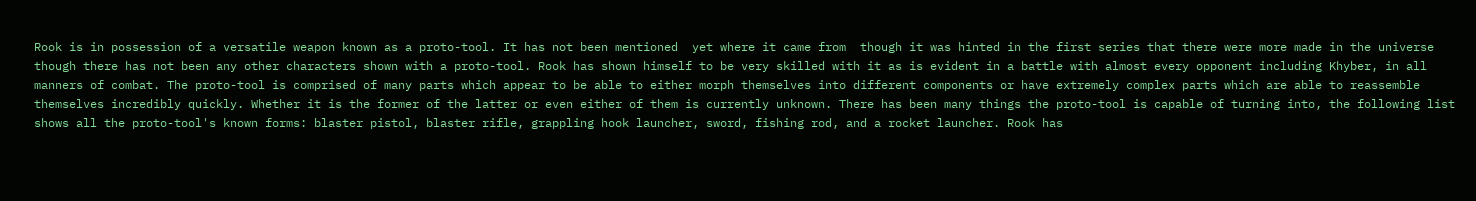Rook is in possession of a versatile weapon known as a proto-tool. It has not been mentioned  yet where it came from  though it was hinted in the first series that there were more made in the universe though there has not been any other characters shown with a proto-tool. Rook has shown himself to be very skilled with it as is evident in a battle with almost every opponent including Khyber, in all manners of combat. The proto-tool is comprised of many parts which appear to be able to either morph themselves into different components or have extremely complex parts which are able to reassemble themselves incredibly quickly. Whether it is the former of the latter or even either of them is currently unknown. There has been many things the proto-tool is capable of turning into, the following list shows all the proto-tool's known forms: blaster pistol, blaster rifle, grappling hook launcher, sword, fishing rod, and a rocket launcher. Rook has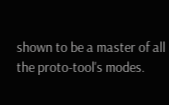shown to be a master of all the proto-tool's modes.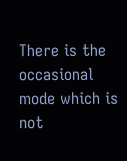There is the occasional mode which is not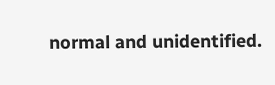normal and unidentified.